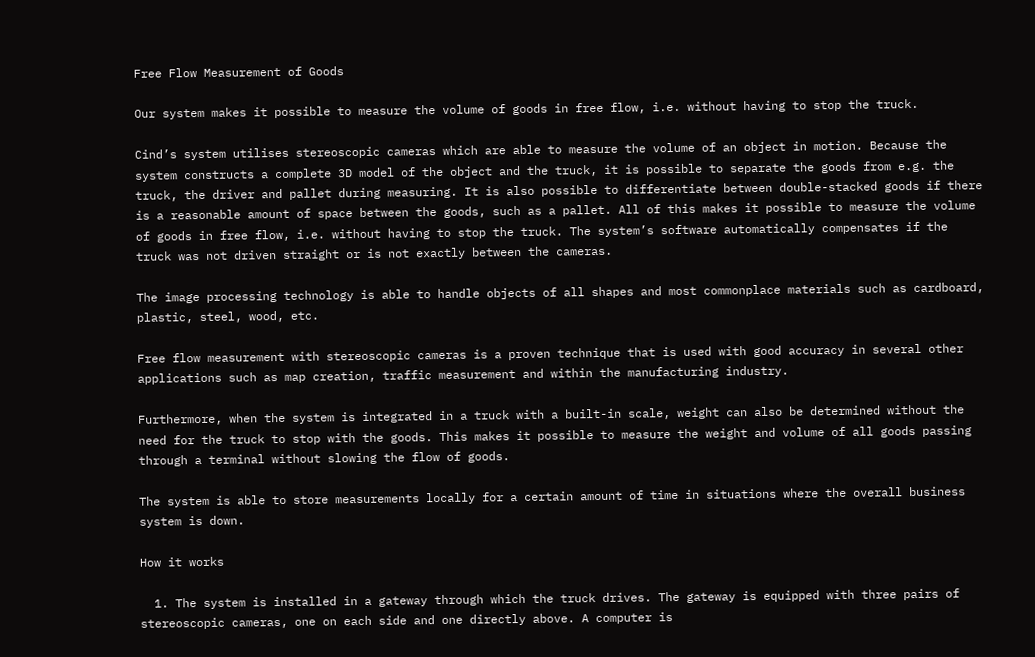Free Flow Measurement of Goods

Our system makes it possible to measure the volume of goods in free flow, i.e. without having to stop the truck.

Cind’s system utilises stereoscopic cameras which are able to measure the volume of an object in motion. Because the system constructs a complete 3D model of the object and the truck, it is possible to separate the goods from e.g. the truck, the driver and pallet during measuring. It is also possible to differentiate between double-stacked goods if there is a reasonable amount of space between the goods, such as a pallet. All of this makes it possible to measure the volume of goods in free flow, i.e. without having to stop the truck. The system’s software automatically compensates if the truck was not driven straight or is not exactly between the cameras.

The image processing technology is able to handle objects of all shapes and most commonplace materials such as cardboard, plastic, steel, wood, etc.

Free flow measurement with stereoscopic cameras is a proven technique that is used with good accuracy in several other applications such as map creation, traffic measurement and within the manufacturing industry.

Furthermore, when the system is integrated in a truck with a built-in scale, weight can also be determined without the need for the truck to stop with the goods. This makes it possible to measure the weight and volume of all goods passing through a terminal without slowing the flow of goods.

The system is able to store measurements locally for a certain amount of time in situations where the overall business system is down.

How it works

  1. The system is installed in a gateway through which the truck drives. The gateway is equipped with three pairs of stereoscopic cameras, one on each side and one directly above. A computer is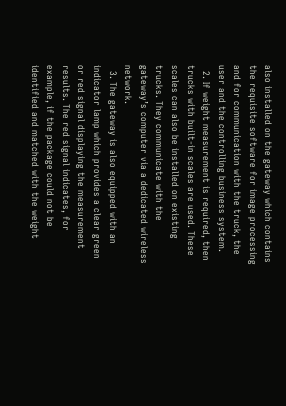also installed on the gateway which contains the requisite software for image processing and for communication with the truck, the user and the controlling business system.
  2. If weight measurement is required, then trucks with built-in scales are used. These scales can also be installed on existing trucks. They communicate with the gateway’s computer via a dedicated wireless network.
  3. The gateway is also equipped with an indicator lamp which provides a clear green or red signal displaying the measurement results. The red signal indicates, for example, if the package could not be identified and matched with the weight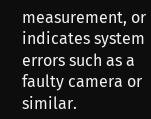measurement, or indicates system errors such as a faulty camera or similar.